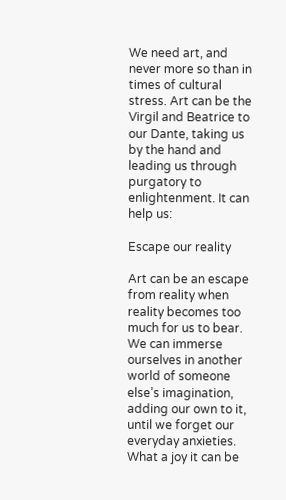We need art, and never more so than in times of cultural stress. Art can be the Virgil and Beatrice to our Dante, taking us by the hand and leading us through purgatory to enlightenment. It can help us:

Escape our reality

Art can be an escape from reality when reality becomes too much for us to bear. We can immerse ourselves in another world of someone else’s imagination, adding our own to it, until we forget our everyday anxieties. What a joy it can be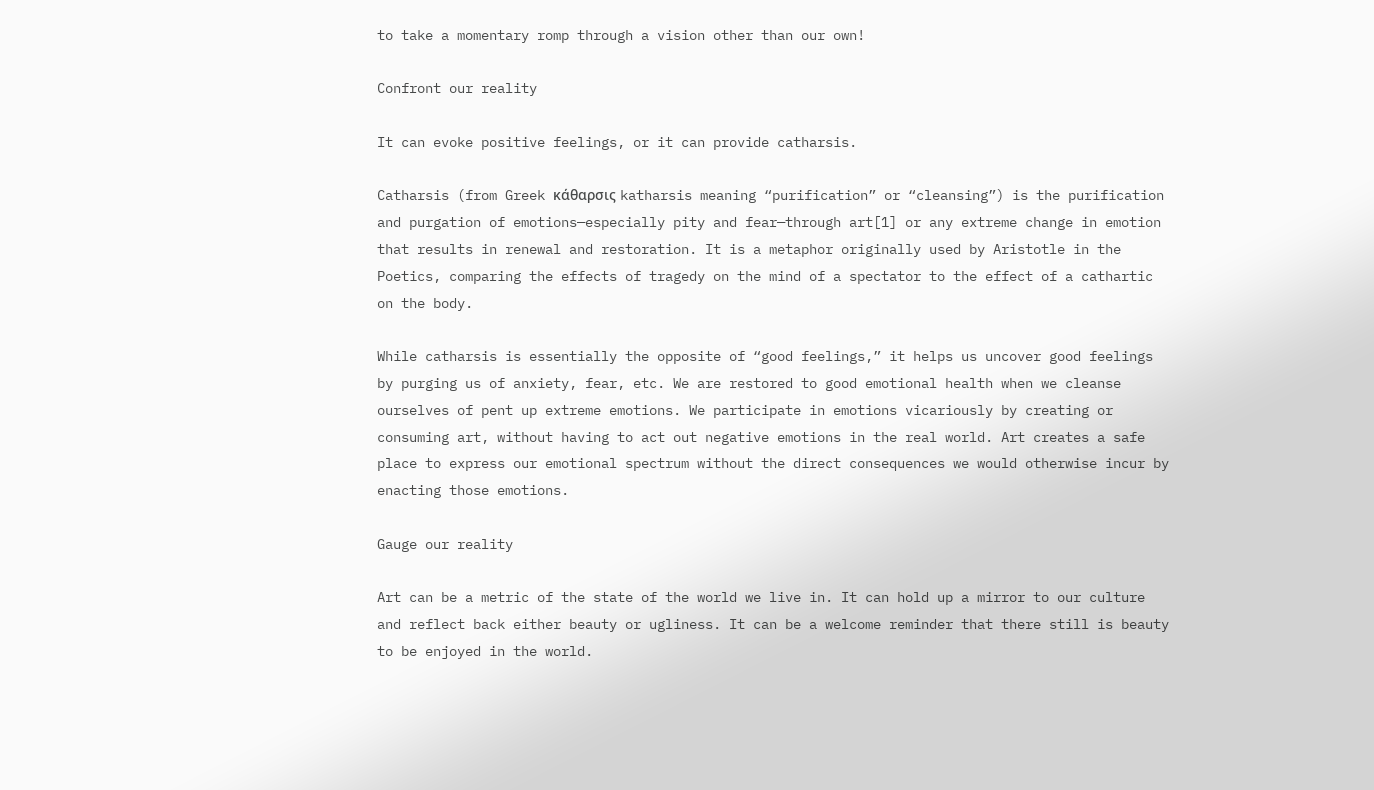to take a momentary romp through a vision other than our own!

Confront our reality

It can evoke positive feelings, or it can provide catharsis.

Catharsis (from Greek κάθαρσις katharsis meaning “purification” or “cleansing”) is the purification and purgation of emotions—especially pity and fear—through art[1] or any extreme change in emotion that results in renewal and restoration. It is a metaphor originally used by Aristotle in the Poetics, comparing the effects of tragedy on the mind of a spectator to the effect of a cathartic on the body.

While catharsis is essentially the opposite of “good feelings,” it helps us uncover good feelings by purging us of anxiety, fear, etc. We are restored to good emotional health when we cleanse ourselves of pent up extreme emotions. We participate in emotions vicariously by creating or consuming art, without having to act out negative emotions in the real world. Art creates a safe place to express our emotional spectrum without the direct consequences we would otherwise incur by enacting those emotions.

Gauge our reality

Art can be a metric of the state of the world we live in. It can hold up a mirror to our culture and reflect back either beauty or ugliness. It can be a welcome reminder that there still is beauty to be enjoyed in the world.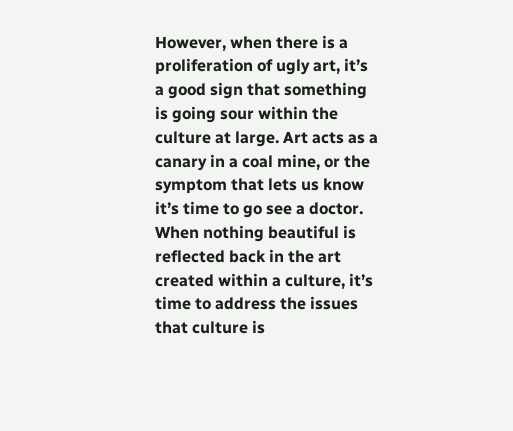However, when there is a proliferation of ugly art, it’s a good sign that something is going sour within the culture at large. Art acts as a canary in a coal mine, or the symptom that lets us know it’s time to go see a doctor. When nothing beautiful is reflected back in the art created within a culture, it’s time to address the issues that culture is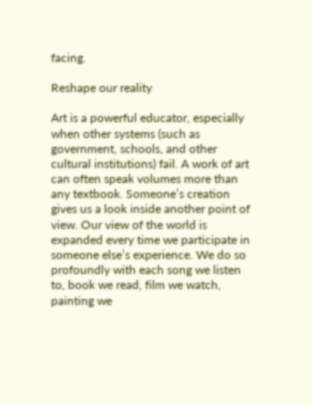facing.

Reshape our reality

Art is a powerful educator, especially when other systems (such as government, schools, and other cultural institutions) fail. A work of art can often speak volumes more than any textbook. Someone’s creation gives us a look inside another point of view. Our view of the world is expanded every time we participate in someone else’s experience. We do so profoundly with each song we listen to, book we read, film we watch, painting we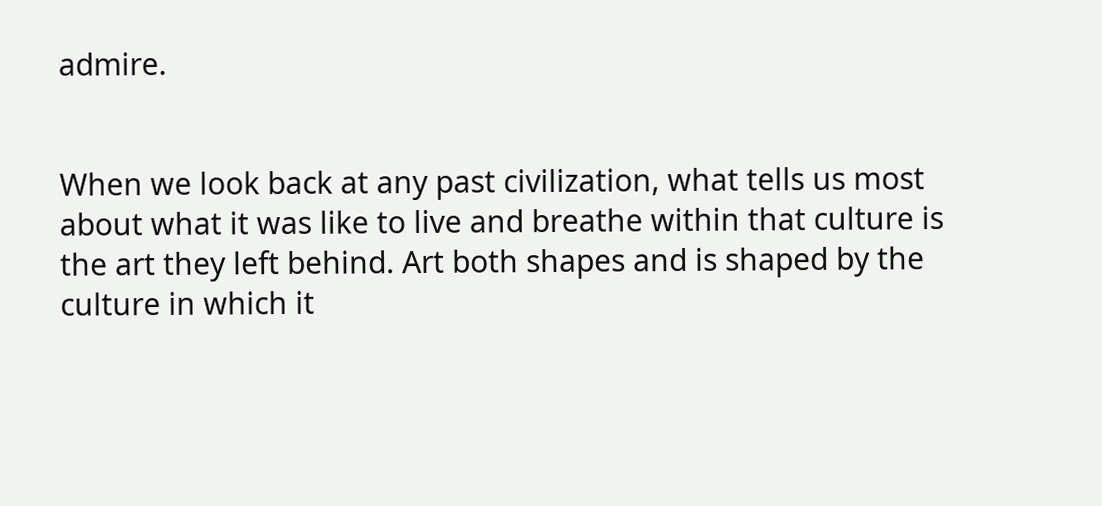admire.


When we look back at any past civilization, what tells us most about what it was like to live and breathe within that culture is the art they left behind. Art both shapes and is shaped by the culture in which it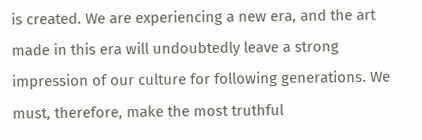is created. We are experiencing a new era, and the art made in this era will undoubtedly leave a strong impression of our culture for following generations. We must, therefore, make the most truthful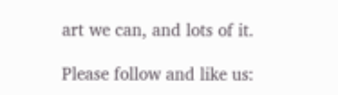art we can, and lots of it.

Please follow and like us: